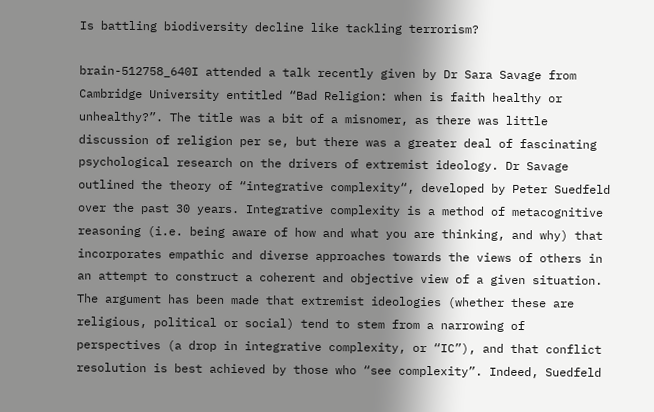Is battling biodiversity decline like tackling terrorism?

brain-512758_640I attended a talk recently given by Dr Sara Savage from Cambridge University entitled “Bad Religion: when is faith healthy or unhealthy?”. The title was a bit of a misnomer, as there was little discussion of religion per se, but there was a greater deal of fascinating psychological research on the drivers of extremist ideology. Dr Savage outlined the theory of “integrative complexity“, developed by Peter Suedfeld over the past 30 years. Integrative complexity is a method of metacognitive reasoning (i.e. being aware of how and what you are thinking, and why) that incorporates empathic and diverse approaches towards the views of others in an attempt to construct a coherent and objective view of a given situation. The argument has been made that extremist ideologies (whether these are religious, political or social) tend to stem from a narrowing of perspectives (a drop in integrative complexity, or “IC”), and that conflict resolution is best achieved by those who “see complexity”. Indeed, Suedfeld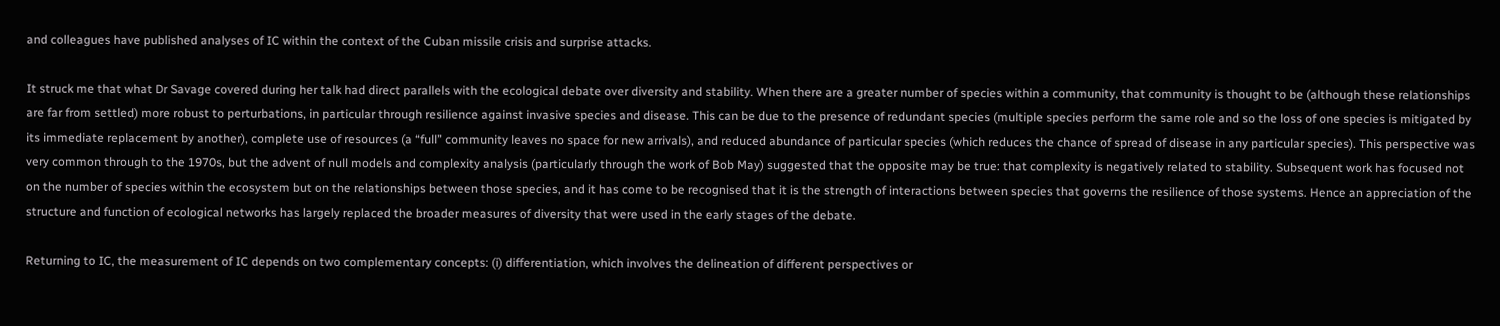and colleagues have published analyses of IC within the context of the Cuban missile crisis and surprise attacks.

It struck me that what Dr Savage covered during her talk had direct parallels with the ecological debate over diversity and stability. When there are a greater number of species within a community, that community is thought to be (although these relationships are far from settled) more robust to perturbations, in particular through resilience against invasive species and disease. This can be due to the presence of redundant species (multiple species perform the same role and so the loss of one species is mitigated by its immediate replacement by another), complete use of resources (a “full” community leaves no space for new arrivals), and reduced abundance of particular species (which reduces the chance of spread of disease in any particular species). This perspective was very common through to the 1970s, but the advent of null models and complexity analysis (particularly through the work of Bob May) suggested that the opposite may be true: that complexity is negatively related to stability. Subsequent work has focused not on the number of species within the ecosystem but on the relationships between those species, and it has come to be recognised that it is the strength of interactions between species that governs the resilience of those systems. Hence an appreciation of the structure and function of ecological networks has largely replaced the broader measures of diversity that were used in the early stages of the debate.

Returning to IC, the measurement of IC depends on two complementary concepts: (i) differentiation, which involves the delineation of different perspectives or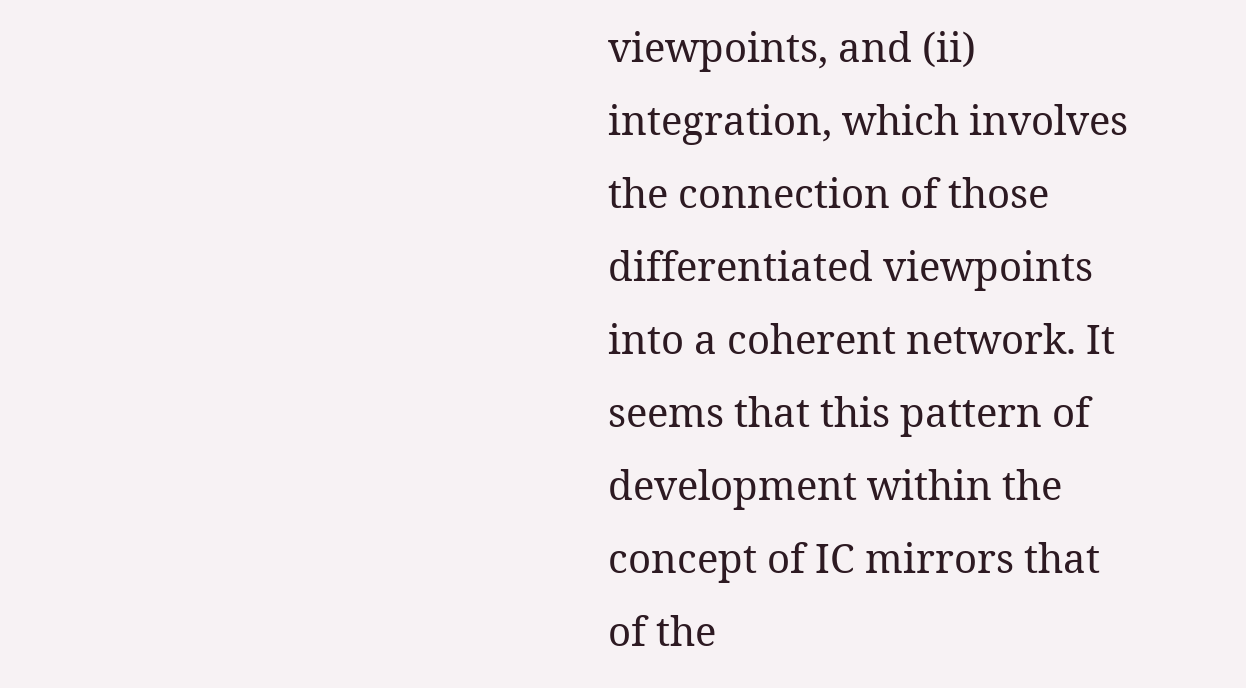viewpoints, and (ii) integration, which involves the connection of those differentiated viewpoints into a coherent network. It seems that this pattern of development within the concept of IC mirrors that of the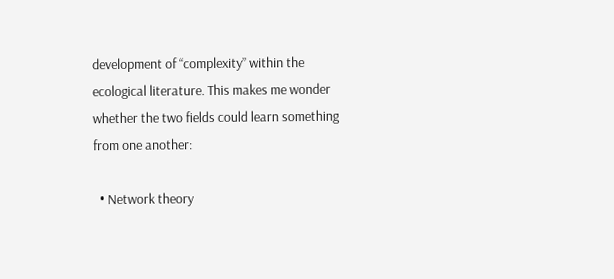development of “complexity” within the ecological literature. This makes me wonder whether the two fields could learn something from one another:

  • Network theory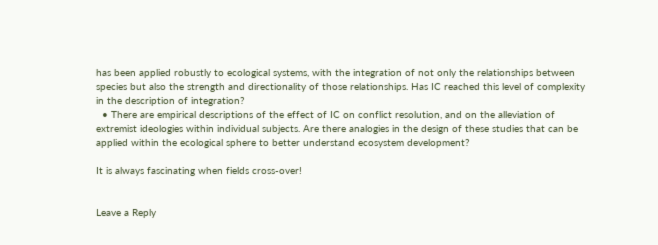has been applied robustly to ecological systems, with the integration of not only the relationships between species but also the strength and directionality of those relationships. Has IC reached this level of complexity in the description of integration?
  • There are empirical descriptions of the effect of IC on conflict resolution, and on the alleviation of extremist ideologies within individual subjects. Are there analogies in the design of these studies that can be applied within the ecological sphere to better understand ecosystem development?

It is always fascinating when fields cross-over!


Leave a Reply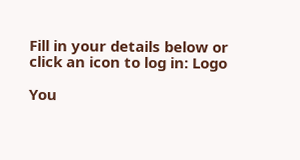Fill in your details below or click an icon to log in: Logo

You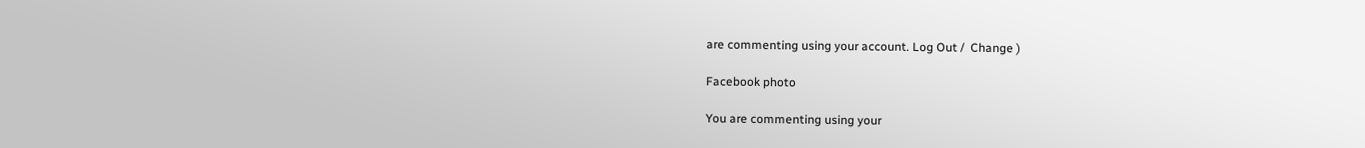are commenting using your account. Log Out /  Change )

Facebook photo

You are commenting using your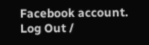Facebook account. Log Out /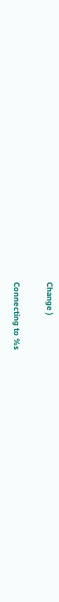Change )

Connecting to %s